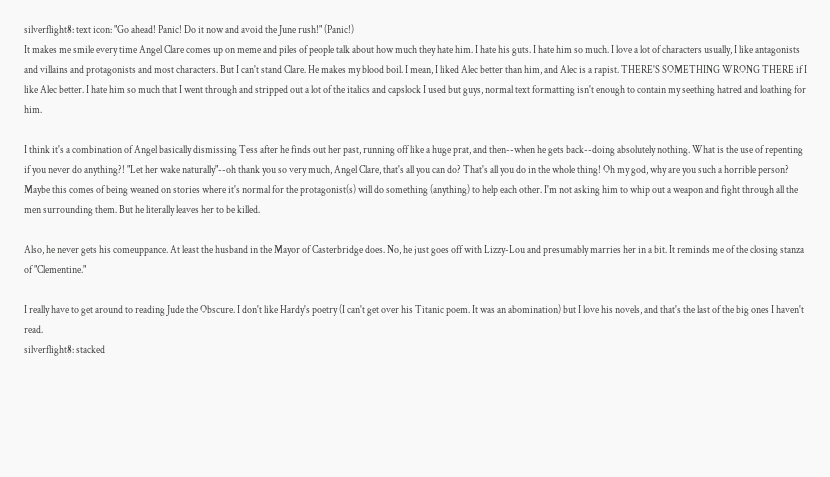silverflight8: text icon: "Go ahead! Panic! Do it now and avoid the June rush!" (Panic!)
It makes me smile every time Angel Clare comes up on meme and piles of people talk about how much they hate him. I hate his guts. I hate him so much. I love a lot of characters usually, I like antagonists and villains and protagonists and most characters. But I can't stand Clare. He makes my blood boil. I mean, I liked Alec better than him, and Alec is a rapist. THERE'S SOMETHING WRONG THERE if I like Alec better. I hate him so much that I went through and stripped out a lot of the italics and capslock I used but guys, normal text formatting isn't enough to contain my seething hatred and loathing for him.

I think it's a combination of Angel basically dismissing Tess after he finds out her past, running off like a huge prat, and then--when he gets back--doing absolutely nothing. What is the use of repenting if you never do anything?! "Let her wake naturally"--oh thank you so very much, Angel Clare, that's all you can do? That's all you do in the whole thing! Oh my god, why are you such a horrible person? Maybe this comes of being weaned on stories where it's normal for the protagonist(s) will do something (anything) to help each other. I'm not asking him to whip out a weapon and fight through all the men surrounding them. But he literally leaves her to be killed.

Also, he never gets his comeuppance. At least the husband in the Mayor of Casterbridge does. No, he just goes off with Lizzy-Lou and presumably marries her in a bit. It reminds me of the closing stanza of "Clementine."

I really have to get around to reading Jude the Obscure. I don't like Hardy's poetry (I can't get over his Titanic poem. It was an abomination) but I love his novels, and that's the last of the big ones I haven't read.
silverflight8: stacked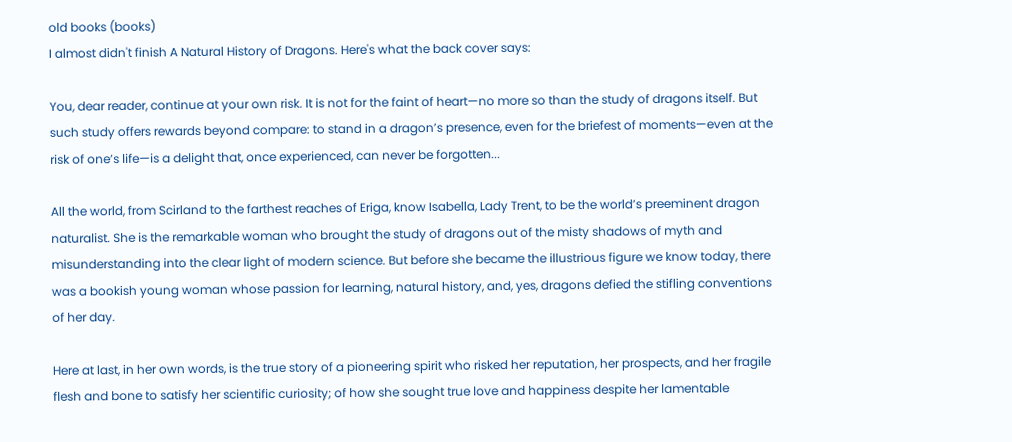old books (books)
I almost didn't finish A Natural History of Dragons. Here's what the back cover says:

You, dear reader, continue at your own risk. It is not for the faint of heart—no more so than the study of dragons itself. But such study offers rewards beyond compare: to stand in a dragon’s presence, even for the briefest of moments—even at the risk of one’s life—is a delight that, once experienced, can never be forgotten...

All the world, from Scirland to the farthest reaches of Eriga, know Isabella, Lady Trent, to be the world’s preeminent dragon naturalist. She is the remarkable woman who brought the study of dragons out of the misty shadows of myth and misunderstanding into the clear light of modern science. But before she became the illustrious figure we know today, there was a bookish young woman whose passion for learning, natural history, and, yes, dragons defied the stifling conventions of her day.

Here at last, in her own words, is the true story of a pioneering spirit who risked her reputation, her prospects, and her fragile flesh and bone to satisfy her scientific curiosity; of how she sought true love and happiness despite her lamentable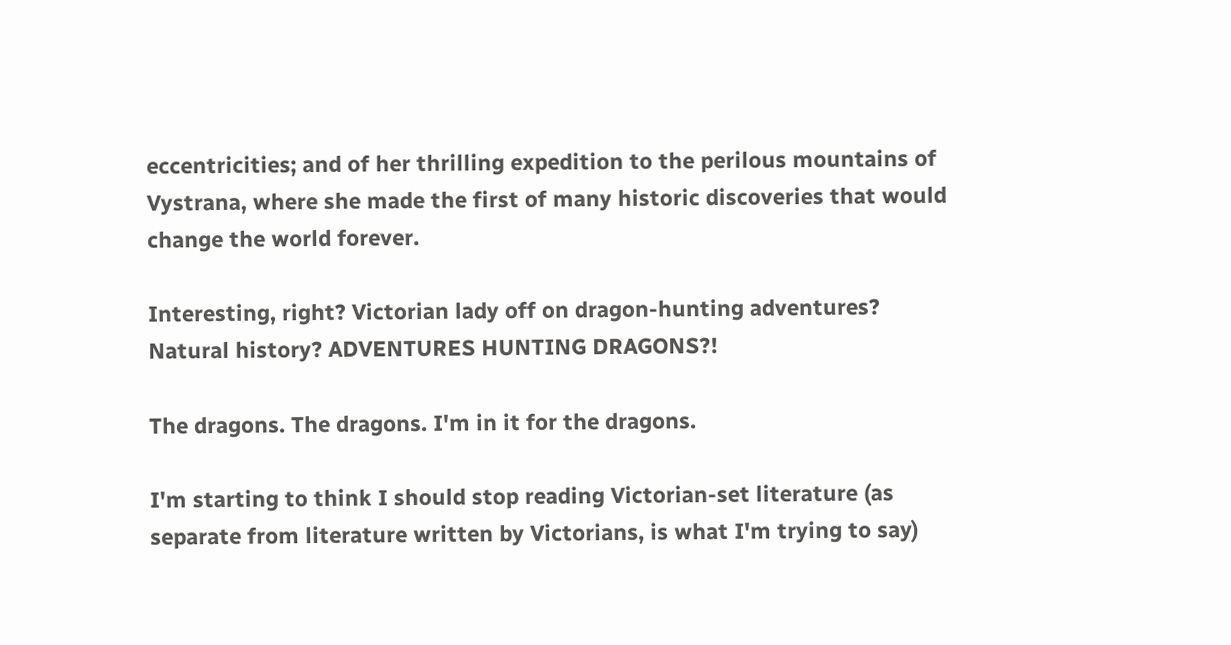eccentricities; and of her thrilling expedition to the perilous mountains of Vystrana, where she made the first of many historic discoveries that would change the world forever.

Interesting, right? Victorian lady off on dragon-hunting adventures? Natural history? ADVENTURES HUNTING DRAGONS?!

The dragons. The dragons. I'm in it for the dragons.

I'm starting to think I should stop reading Victorian-set literature (as separate from literature written by Victorians, is what I'm trying to say)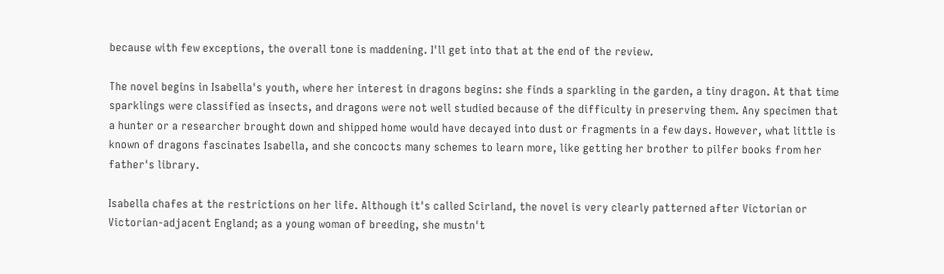because with few exceptions, the overall tone is maddening. I'll get into that at the end of the review.

The novel begins in Isabella's youth, where her interest in dragons begins: she finds a sparkling in the garden, a tiny dragon. At that time sparklings were classified as insects, and dragons were not well studied because of the difficulty in preserving them. Any specimen that a hunter or a researcher brought down and shipped home would have decayed into dust or fragments in a few days. However, what little is known of dragons fascinates Isabella, and she concocts many schemes to learn more, like getting her brother to pilfer books from her father's library.

Isabella chafes at the restrictions on her life. Although it's called Scirland, the novel is very clearly patterned after Victorian or Victorian-adjacent England; as a young woman of breeding, she mustn't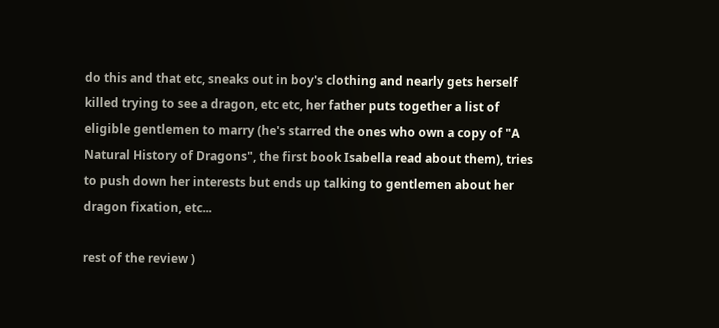do this and that etc, sneaks out in boy's clothing and nearly gets herself killed trying to see a dragon, etc etc, her father puts together a list of eligible gentlemen to marry (he's starred the ones who own a copy of "A Natural History of Dragons", the first book Isabella read about them), tries to push down her interests but ends up talking to gentlemen about her dragon fixation, etc...

rest of the review )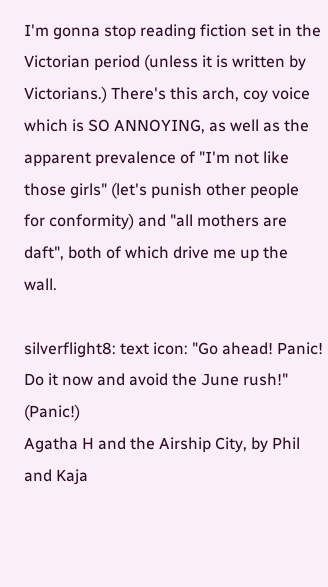I'm gonna stop reading fiction set in the Victorian period (unless it is written by Victorians.) There's this arch, coy voice which is SO ANNOYING, as well as the apparent prevalence of "I'm not like those girls" (let's punish other people for conformity) and "all mothers are daft", both of which drive me up the wall.

silverflight8: text icon: "Go ahead! Panic! Do it now and avoid the June rush!" (Panic!)
Agatha H and the Airship City, by Phil and Kaja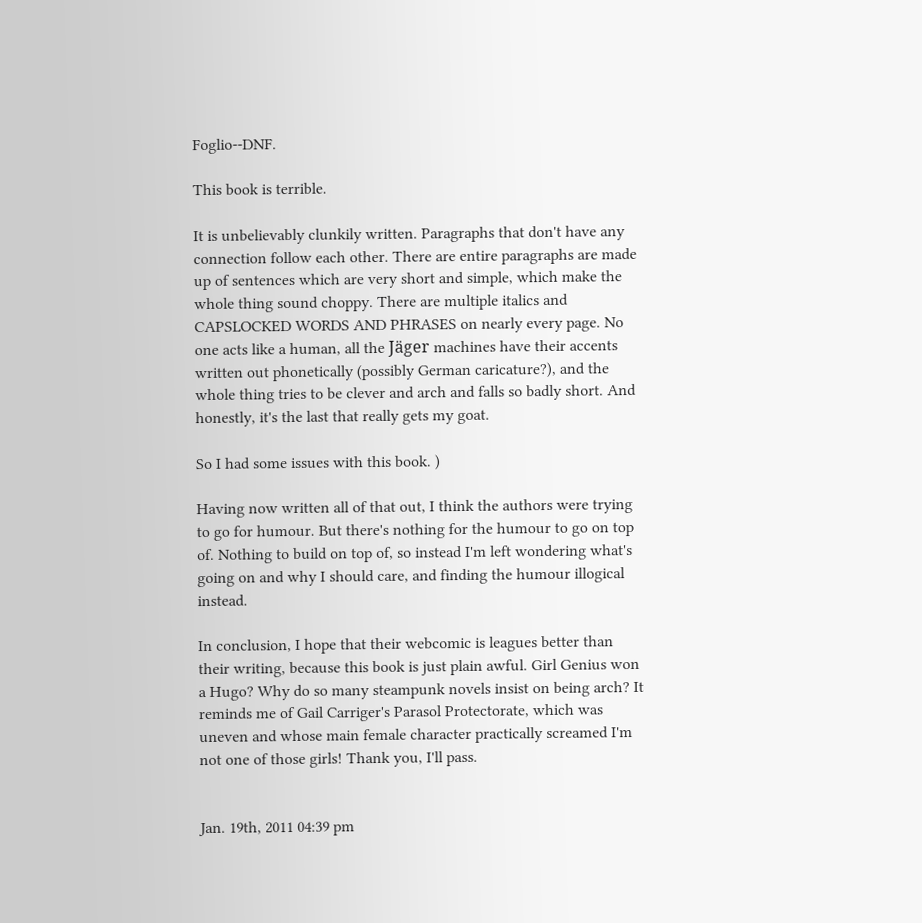Foglio--DNF.

This book is terrible.

It is unbelievably clunkily written. Paragraphs that don't have any connection follow each other. There are entire paragraphs are made up of sentences which are very short and simple, which make the whole thing sound choppy. There are multiple italics and CAPSLOCKED WORDS AND PHRASES on nearly every page. No one acts like a human, all the Jäger machines have their accents written out phonetically (possibly German caricature?), and the whole thing tries to be clever and arch and falls so badly short. And honestly, it's the last that really gets my goat.

So I had some issues with this book. )

Having now written all of that out, I think the authors were trying to go for humour. But there's nothing for the humour to go on top of. Nothing to build on top of, so instead I'm left wondering what's going on and why I should care, and finding the humour illogical instead.

In conclusion, I hope that their webcomic is leagues better than their writing, because this book is just plain awful. Girl Genius won a Hugo? Why do so many steampunk novels insist on being arch? It reminds me of Gail Carriger's Parasol Protectorate, which was uneven and whose main female character practically screamed I'm not one of those girls! Thank you, I'll pass.


Jan. 19th, 2011 04:39 pm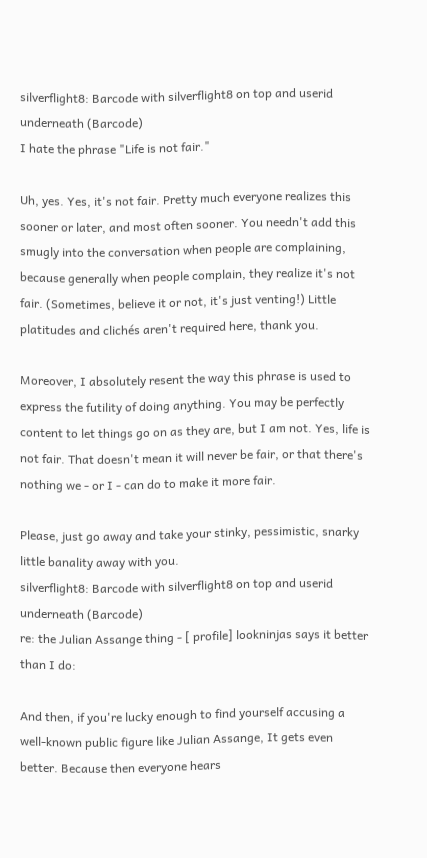silverflight8: Barcode with silverflight8 on top and userid underneath (Barcode)
I hate the phrase "Life is not fair."

Uh, yes. Yes, it's not fair. Pretty much everyone realizes this sooner or later, and most often sooner. You needn't add this smugly into the conversation when people are complaining, because generally when people complain, they realize it's not fair. (Sometimes, believe it or not, it's just venting!) Little platitudes and clichés aren't required here, thank you.

Moreover, I absolutely resent the way this phrase is used to express the futility of doing anything. You may be perfectly content to let things go on as they are, but I am not. Yes, life is not fair. That doesn't mean it will never be fair, or that there's nothing we - or I - can do to make it more fair.

Please, just go away and take your stinky, pessimistic, snarky little banality away with you.
silverflight8: Barcode with silverflight8 on top and userid underneath (Barcode)
re: the Julian Assange thing - [ profile] lookninjas says it better than I do:

And then, if you're lucky enough to find yourself accusing a well-known public figure like Julian Assange, It gets even better. Because then everyone hears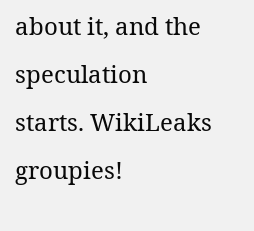about it, and the speculation starts. WikiLeaks groupies!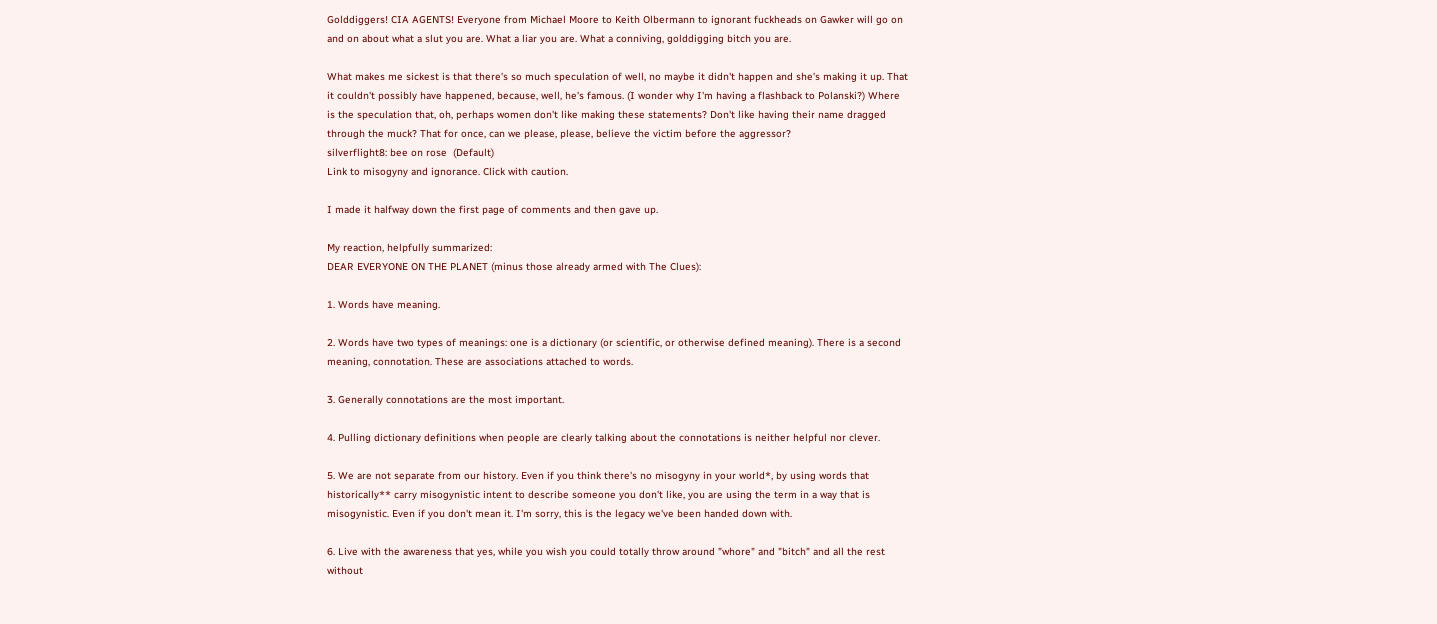Golddiggers! CIA AGENTS! Everyone from Michael Moore to Keith Olbermann to ignorant fuckheads on Gawker will go on and on about what a slut you are. What a liar you are. What a conniving, golddigging bitch you are.

What makes me sickest is that there's so much speculation of well, no maybe it didn't happen and she's making it up. That it couldn't possibly have happened, because, well, he's famous. (I wonder why I'm having a flashback to Polanski?) Where is the speculation that, oh, perhaps women don't like making these statements? Don't like having their name dragged through the muck? That for once, can we please, please, believe the victim before the aggressor?
silverflight8: bee on rose  (Default)
Link to misogyny and ignorance. Click with caution.

I made it halfway down the first page of comments and then gave up.

My reaction, helpfully summarized:
DEAR EVERYONE ON THE PLANET (minus those already armed with The Clues):

1. Words have meaning.

2. Words have two types of meanings: one is a dictionary (or scientific, or otherwise defined meaning). There is a second meaning, connotation. These are associations attached to words.

3. Generally connotations are the most important.

4. Pulling dictionary definitions when people are clearly talking about the connotations is neither helpful nor clever.

5. We are not separate from our history. Even if you think there's no misogyny in your world*, by using words that historically** carry misogynistic intent to describe someone you don't like, you are using the term in a way that is misogynistic. Even if you don't mean it. I'm sorry, this is the legacy we've been handed down with.

6. Live with the awareness that yes, while you wish you could totally throw around "whore" and "bitch" and all the rest without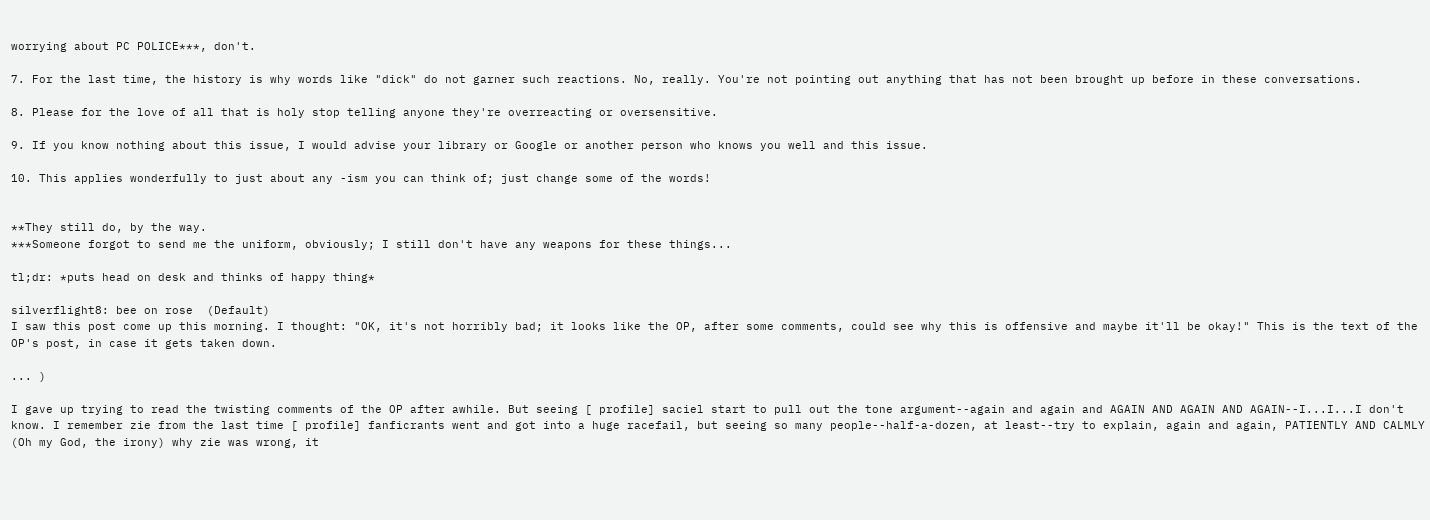worrying about PC POLICE***, don't.

7. For the last time, the history is why words like "dick" do not garner such reactions. No, really. You're not pointing out anything that has not been brought up before in these conversations.

8. Please for the love of all that is holy stop telling anyone they're overreacting or oversensitive.

9. If you know nothing about this issue, I would advise your library or Google or another person who knows you well and this issue.

10. This applies wonderfully to just about any -ism you can think of; just change some of the words!


**They still do, by the way.
***Someone forgot to send me the uniform, obviously; I still don't have any weapons for these things...

tl;dr: *puts head on desk and thinks of happy thing*

silverflight8: bee on rose  (Default)
I saw this post come up this morning. I thought: "OK, it's not horribly bad; it looks like the OP, after some comments, could see why this is offensive and maybe it'll be okay!" This is the text of the OP's post, in case it gets taken down.

... )

I gave up trying to read the twisting comments of the OP after awhile. But seeing [ profile] saciel start to pull out the tone argument--again and again and AGAIN AND AGAIN AND AGAIN--I...I...I don't know. I remember zie from the last time [ profile] fanficrants went and got into a huge racefail, but seeing so many people--half-a-dozen, at least--try to explain, again and again, PATIENTLY AND CALMLY (Oh my God, the irony) why zie was wrong, it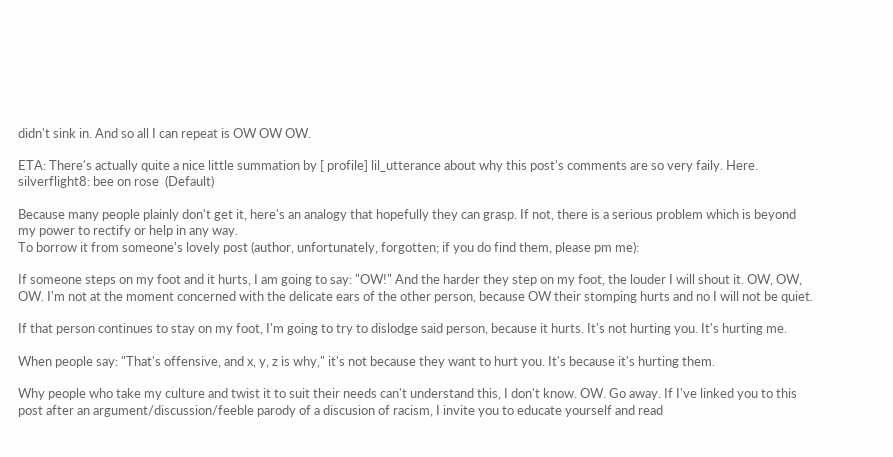didn't sink in. And so all I can repeat is OW OW OW.

ETA: There's actually quite a nice little summation by [ profile] lil_utterance about why this post's comments are so very faily. Here.
silverflight8: bee on rose  (Default)

Because many people plainly don't get it, here's an analogy that hopefully they can grasp. If not, there is a serious problem which is beyond my power to rectify or help in any way.
To borrow it from someone's lovely post (author, unfortunately, forgotten; if you do find them, please pm me):

If someone steps on my foot and it hurts, I am going to say: "OW!" And the harder they step on my foot, the louder I will shout it. OW, OW, OW. I'm not at the moment concerned with the delicate ears of the other person, because OW their stomping hurts and no I will not be quiet.

If that person continues to stay on my foot, I'm going to try to dislodge said person, because it hurts. It's not hurting you. It's hurting me.

When people say: "That's offensive, and x, y, z is why," it's not because they want to hurt you. It's because it's hurting them.

Why people who take my culture and twist it to suit their needs can't understand this, I don't know. OW. Go away. If I've linked you to this post after an argument/discussion/feeble parody of a discusion of racism, I invite you to educate yourself and read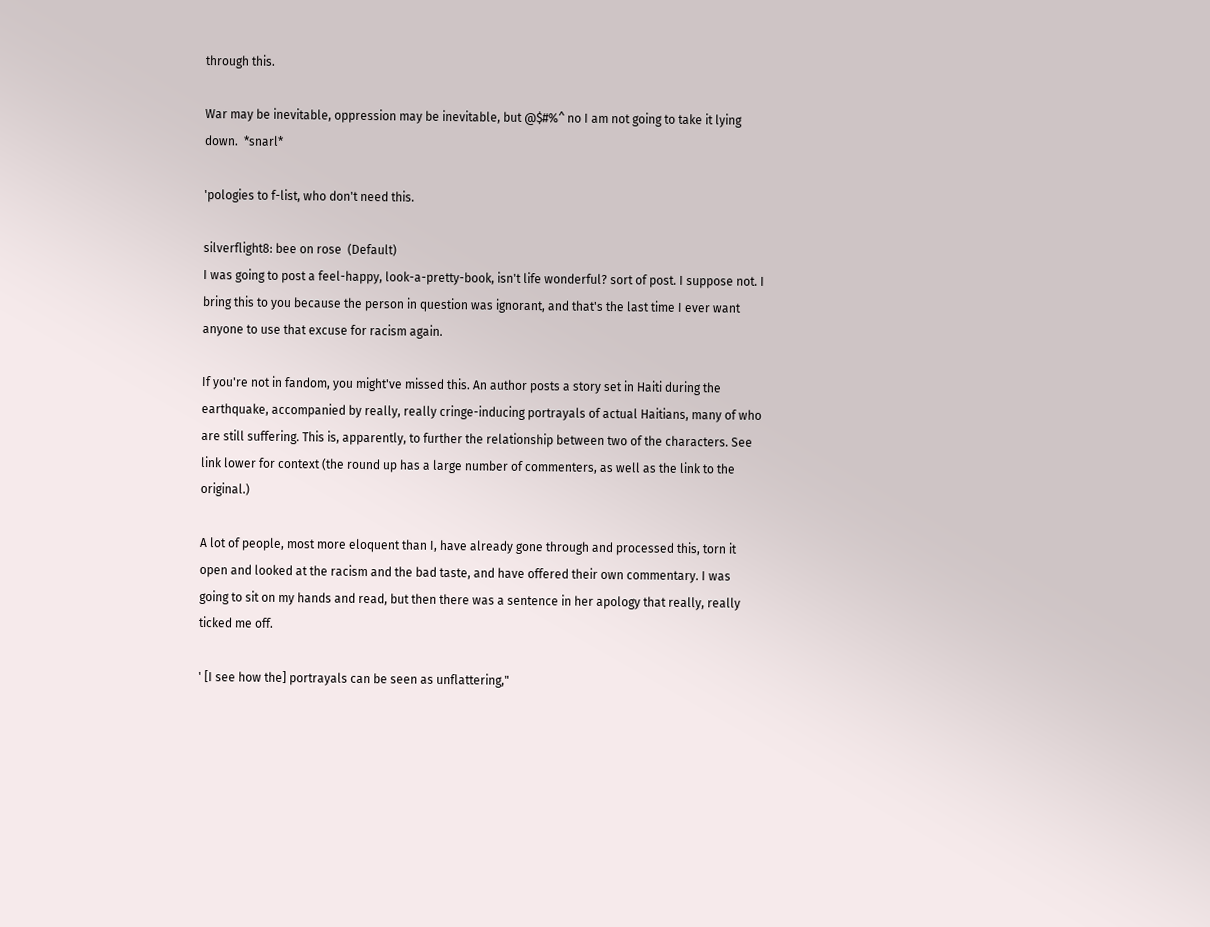through this.

War may be inevitable, oppression may be inevitable, but @$#%^ no I am not going to take it lying down.  *snarl*

'pologies to f-list, who don't need this.

silverflight8: bee on rose  (Default)
I was going to post a feel-happy, look-a-pretty-book, isn't life wonderful? sort of post. I suppose not. I bring this to you because the person in question was ignorant, and that's the last time I ever want anyone to use that excuse for racism again.

If you're not in fandom, you might've missed this. An author posts a story set in Haiti during the earthquake, accompanied by really, really cringe-inducing portrayals of actual Haitians, many of who are still suffering. This is, apparently, to further the relationship between two of the characters. See link lower for context (the round up has a large number of commenters, as well as the link to the original.)

A lot of people, most more eloquent than I, have already gone through and processed this, torn it open and looked at the racism and the bad taste, and have offered their own commentary. I was going to sit on my hands and read, but then there was a sentence in her apology that really, really ticked me off.

' [I see how the] portrayals can be seen as unflattering,"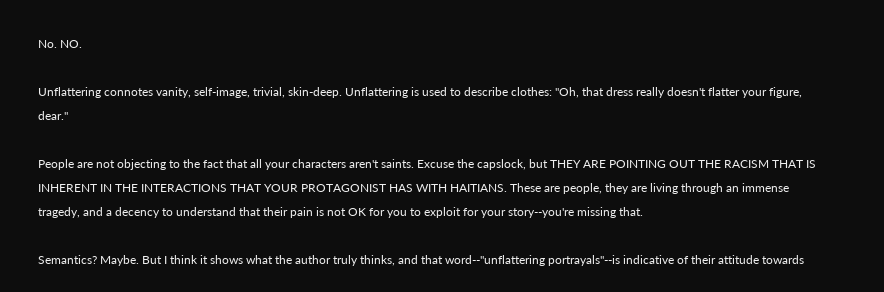No. NO.

Unflattering connotes vanity, self-image, trivial, skin-deep. Unflattering is used to describe clothes: "Oh, that dress really doesn't flatter your figure, dear."

People are not objecting to the fact that all your characters aren't saints. Excuse the capslock, but THEY ARE POINTING OUT THE RACISM THAT IS INHERENT IN THE INTERACTIONS THAT YOUR PROTAGONIST HAS WITH HAITIANS. These are people, they are living through an immense tragedy, and a decency to understand that their pain is not OK for you to exploit for your story--you're missing that.

Semantics? Maybe. But I think it shows what the author truly thinks, and that word--"unflattering portrayals"--is indicative of their attitude towards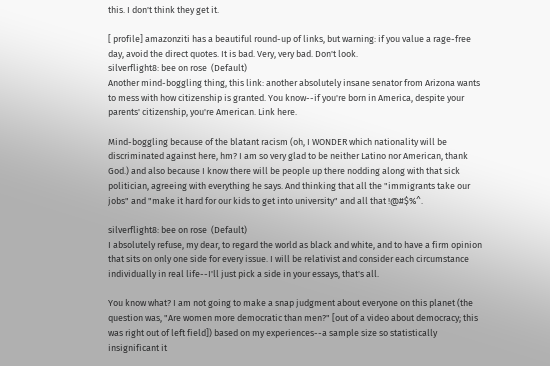this. I don't think they get it.

[ profile] amazonziti has a beautiful round-up of links, but warning: if you value a rage-free day, avoid the direct quotes. It is bad. Very, very bad. Don't look.
silverflight8: bee on rose  (Default)
Another mind-boggling thing, this link: another absolutely insane senator from Arizona wants to mess with how citizenship is granted. You know--if you're born in America, despite your parents' citizenship, you're American. Link here.

Mind-boggling because of the blatant racism (oh, I WONDER which nationality will be discriminated against here, hm? I am so very glad to be neither Latino nor American, thank God.) and also because I know there will be people up there nodding along with that sick politician, agreeing with everything he says. And thinking that all the "immigrants take our jobs" and "make it hard for our kids to get into university" and all that !@#$%^.

silverflight8: bee on rose  (Default)
I absolutely refuse, my dear, to regard the world as black and white, and to have a firm opinion that sits on only one side for every issue. I will be relativist and consider each circumstance individually in real life--I'll just pick a side in your essays, that's all.

You know what? I am not going to make a snap judgment about everyone on this planet (the question was, "Are women more democratic than men?" [out of a video about democracy; this was right out of left field]) based on my experiences--a sample size so statistically insignificant it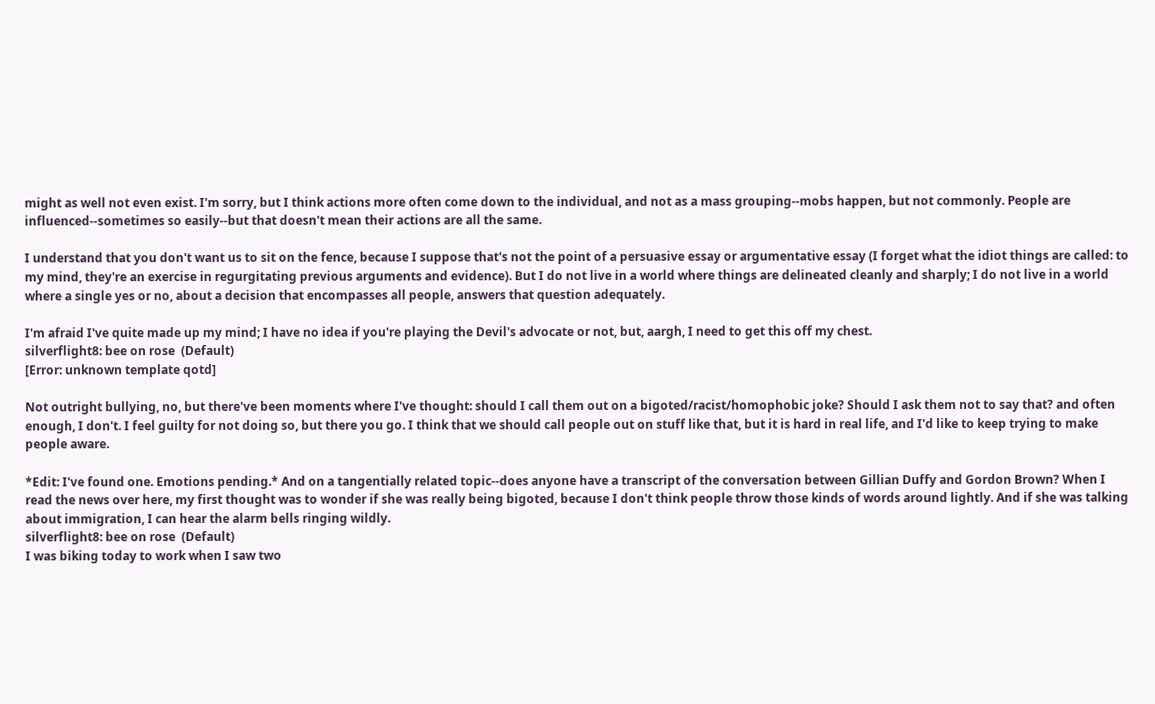might as well not even exist. I'm sorry, but I think actions more often come down to the individual, and not as a mass grouping--mobs happen, but not commonly. People are influenced--sometimes so easily--but that doesn't mean their actions are all the same.

I understand that you don't want us to sit on the fence, because I suppose that's not the point of a persuasive essay or argumentative essay (I forget what the idiot things are called: to my mind, they're an exercise in regurgitating previous arguments and evidence). But I do not live in a world where things are delineated cleanly and sharply; I do not live in a world where a single yes or no, about a decision that encompasses all people, answers that question adequately.

I'm afraid I've quite made up my mind; I have no idea if you're playing the Devil's advocate or not, but, aargh, I need to get this off my chest.
silverflight8: bee on rose  (Default)
[Error: unknown template qotd]

Not outright bullying, no, but there've been moments where I've thought: should I call them out on a bigoted/racist/homophobic joke? Should I ask them not to say that? and often enough, I don't. I feel guilty for not doing so, but there you go. I think that we should call people out on stuff like that, but it is hard in real life, and I'd like to keep trying to make people aware.

*Edit: I've found one. Emotions pending.* And on a tangentially related topic--does anyone have a transcript of the conversation between Gillian Duffy and Gordon Brown? When I read the news over here, my first thought was to wonder if she was really being bigoted, because I don't think people throw those kinds of words around lightly. And if she was talking about immigration, I can hear the alarm bells ringing wildly.
silverflight8: bee on rose  (Default)
I was biking today to work when I saw two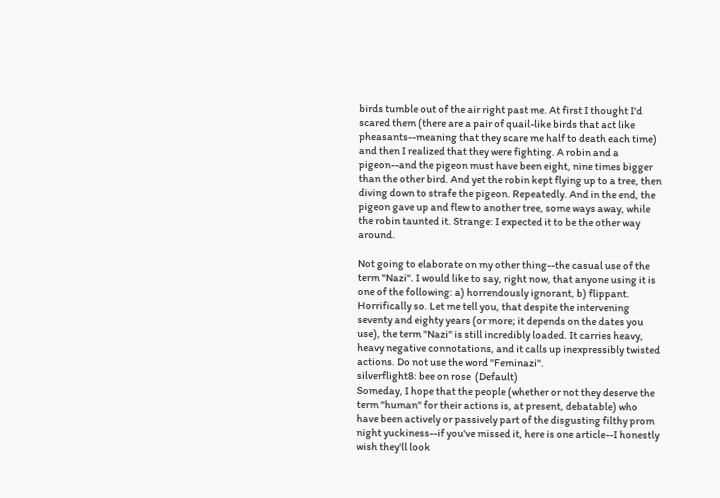birds tumble out of the air right past me. At first I thought I'd scared them (there are a pair of quail-like birds that act like pheasants--meaning that they scare me half to death each time) and then I realized that they were fighting. A robin and a pigeon--and the pigeon must have been eight, nine times bigger than the other bird. And yet the robin kept flying up to a tree, then diving down to strafe the pigeon. Repeatedly. And in the end, the pigeon gave up and flew to another tree, some ways away, while the robin taunted it. Strange: I expected it to be the other way around.

Not going to elaborate on my other thing--the casual use of the term "Nazi". I would like to say, right now, that anyone using it is one of the following: a) horrendously ignorant, b) flippant. Horrifically so. Let me tell you, that despite the intervening seventy and eighty years (or more; it depends on the dates you use), the term "Nazi" is still incredibly loaded. It carries heavy, heavy negative connotations, and it calls up inexpressibly twisted actions. Do not use the word "Feminazi".
silverflight8: bee on rose  (Default)
Someday, I hope that the people (whether or not they deserve the term "human" for their actions is, at present, debatable) who have been actively or passively part of the disgusting filthy prom night yuckiness--if you've missed it, here is one article--I honestly wish they'll look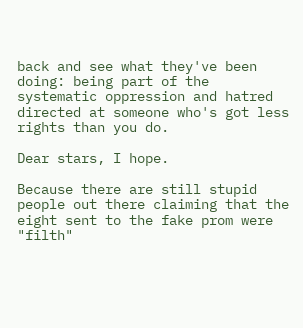back and see what they've been doing: being part of the systematic oppression and hatred directed at someone who's got less rights than you do.

Dear stars, I hope.

Because there are still stupid people out there claiming that the eight sent to the fake prom were "filth"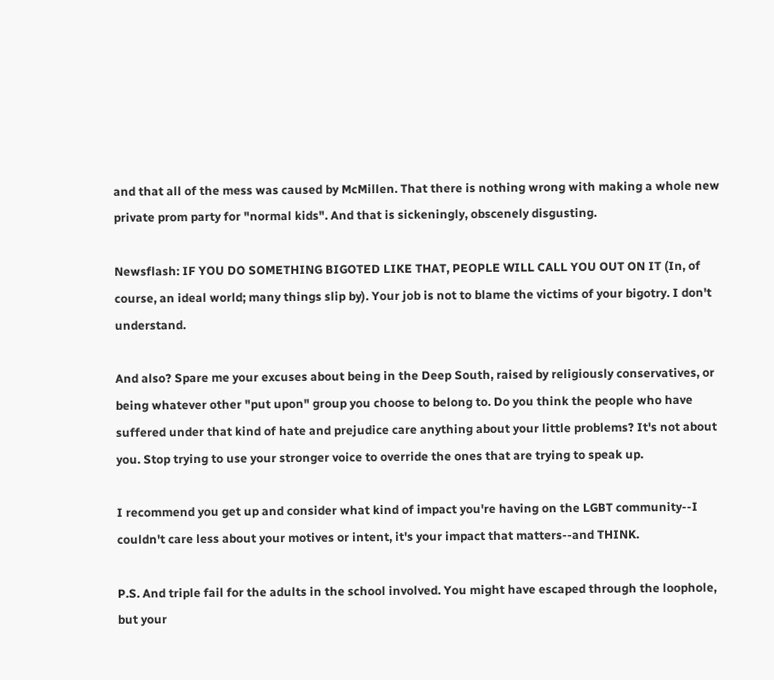and that all of the mess was caused by McMillen. That there is nothing wrong with making a whole new private prom party for "normal kids". And that is sickeningly, obscenely disgusting.

Newsflash: IF YOU DO SOMETHING BIGOTED LIKE THAT, PEOPLE WILL CALL YOU OUT ON IT (In, of course, an ideal world; many things slip by). Your job is not to blame the victims of your bigotry. I don't understand.

And also? Spare me your excuses about being in the Deep South, raised by religiously conservatives, or being whatever other "put upon" group you choose to belong to. Do you think the people who have suffered under that kind of hate and prejudice care anything about your little problems? It's not about you. Stop trying to use your stronger voice to override the ones that are trying to speak up.

I recommend you get up and consider what kind of impact you're having on the LGBT community--I couldn't care less about your motives or intent, it's your impact that matters--and THINK.

P.S. And triple fail for the adults in the school involved. You might have escaped through the loophole, but your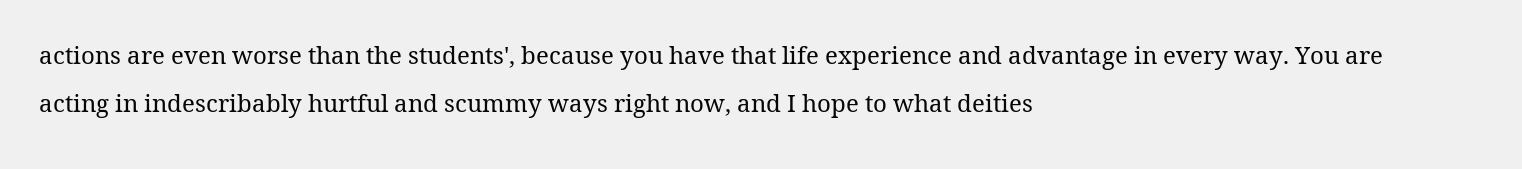actions are even worse than the students', because you have that life experience and advantage in every way. You are acting in indescribably hurtful and scummy ways right now, and I hope to what deities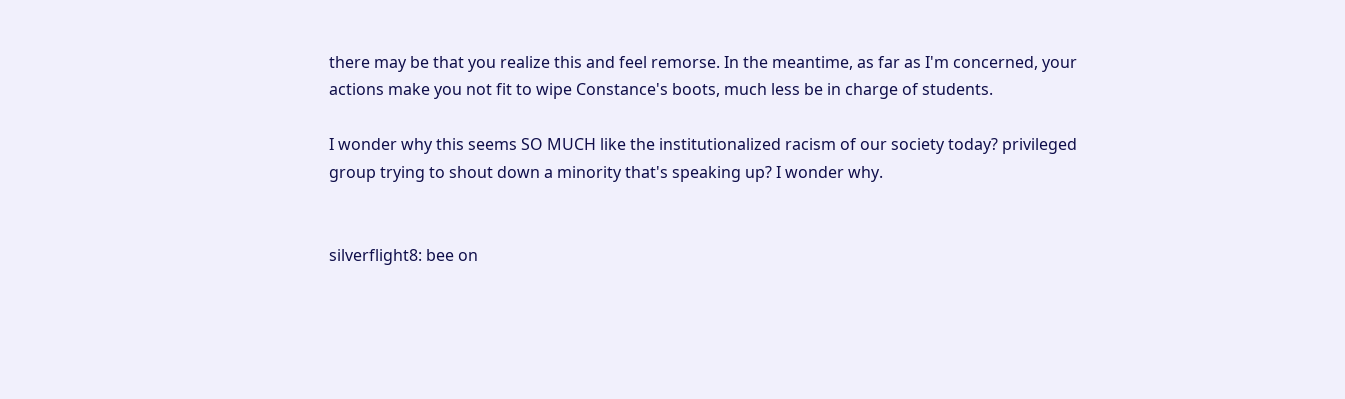there may be that you realize this and feel remorse. In the meantime, as far as I'm concerned, your actions make you not fit to wipe Constance's boots, much less be in charge of students.

I wonder why this seems SO MUCH like the institutionalized racism of our society today? privileged group trying to shout down a minority that's speaking up? I wonder why.


silverflight8: bee on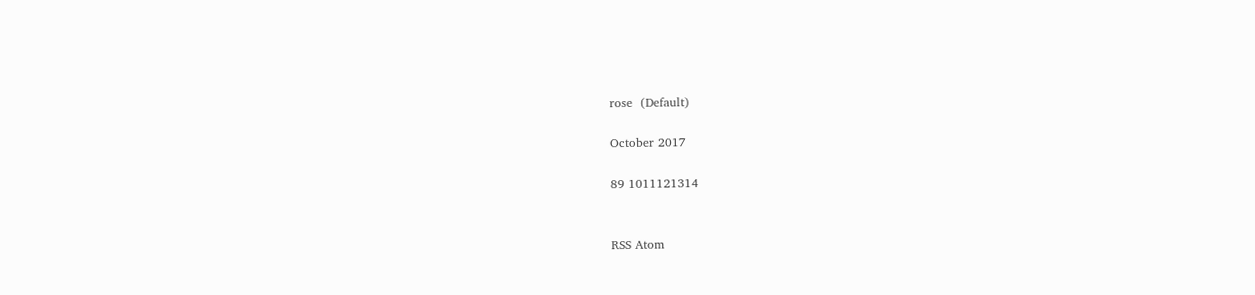rose  (Default)

October 2017

89 1011121314


RSS Atom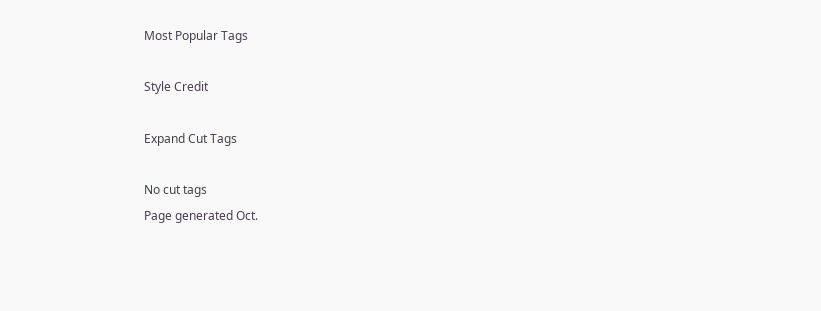Most Popular Tags

Style Credit

Expand Cut Tags

No cut tags
Page generated Oct.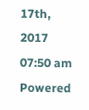17th, 2017 07:50 am
Powered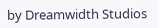by Dreamwidth Studios